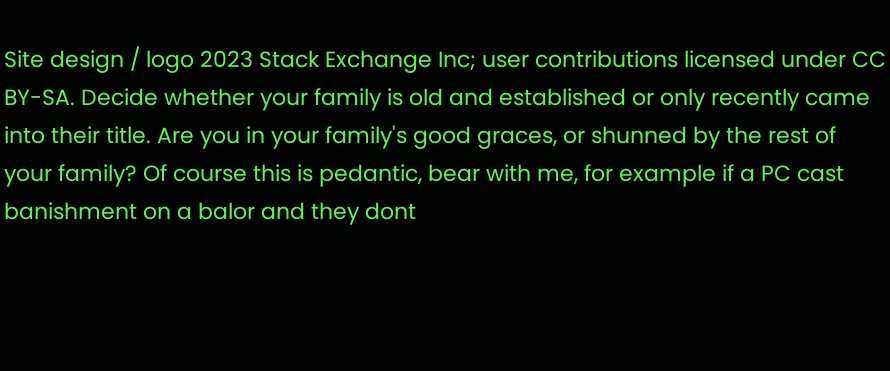Site design / logo 2023 Stack Exchange Inc; user contributions licensed under CC BY-SA. Decide whether your family is old and established or only recently came into their title. Are you in your family's good graces, or shunned by the rest of your family? Of course this is pedantic, bear with me, for example if a PC cast banishment on a balor and they dont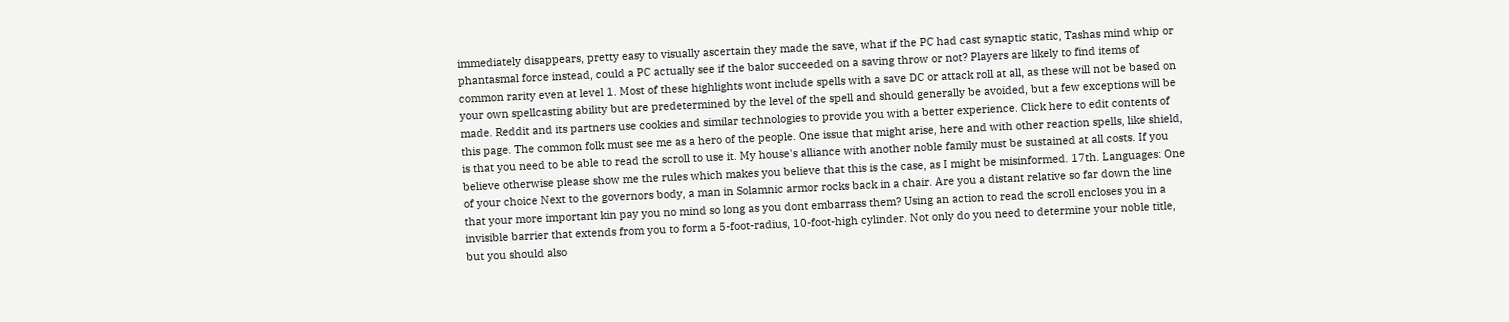immediately disappears, pretty easy to visually ascertain they made the save, what if the PC had cast synaptic static, Tashas mind whip or phantasmal force instead, could a PC actually see if the balor succeeded on a saving throw or not? Players are likely to find items of common rarity even at level 1. Most of these highlights wont include spells with a save DC or attack roll at all, as these will not be based on your own spellcasting ability but are predetermined by the level of the spell and should generally be avoided, but a few exceptions will be made. Reddit and its partners use cookies and similar technologies to provide you with a better experience. Click here to edit contents of this page. The common folk must see me as a hero of the people. One issue that might arise, here and with other reaction spells, like shield, is that you need to be able to read the scroll to use it. My house's alliance with another noble family must be sustained at all costs. If you believe otherwise please show me the rules which makes you believe that this is the case, as I might be misinformed. 17th. Languages: One of your choice Next to the governors body, a man in Solamnic armor rocks back in a chair. Are you a distant relative so far down the line that your more important kin pay you no mind so long as you dont embarrass them? Using an action to read the scroll encloses you in a invisible barrier that extends from you to form a 5-foot-radius, 10-foot-high cylinder. Not only do you need to determine your noble title, but you should also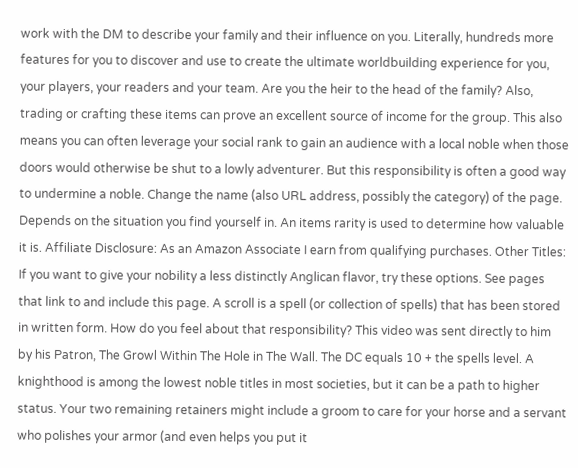work with the DM to describe your family and their influence on you. Literally, hundreds more features for you to discover and use to create the ultimate worldbuilding experience for you, your players, your readers and your team. Are you the heir to the head of the family? Also, trading or crafting these items can prove an excellent source of income for the group. This also means you can often leverage your social rank to gain an audience with a local noble when those doors would otherwise be shut to a lowly adventurer. But this responsibility is often a good way to undermine a noble. Change the name (also URL address, possibly the category) of the page. Depends on the situation you find yourself in. An items rarity is used to determine how valuable it is. Affiliate Disclosure: As an Amazon Associate I earn from qualifying purchases. Other Titles: If you want to give your nobility a less distinctly Anglican flavor, try these options. See pages that link to and include this page. A scroll is a spell (or collection of spells) that has been stored in written form. How do you feel about that responsibility? This video was sent directly to him by his Patron, The Growl Within The Hole in The Wall. The DC equals 10 + the spells level. A knighthood is among the lowest noble titles in most societies, but it can be a path to higher status. Your two remaining retainers might include a groom to care for your horse and a servant who polishes your armor (and even helps you put it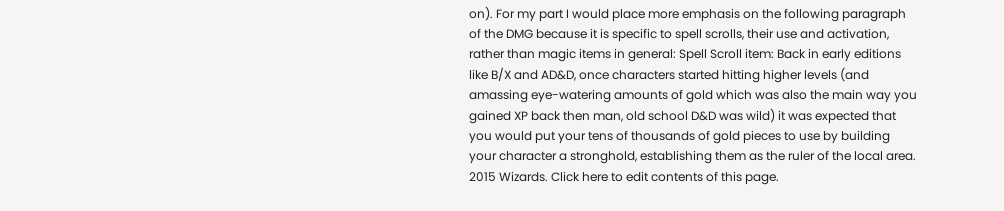on). For my part I would place more emphasis on the following paragraph of the DMG because it is specific to spell scrolls, their use and activation, rather than magic items in general: Spell Scroll item: Back in early editions like B/X and AD&D, once characters started hitting higher levels (and amassing eye-watering amounts of gold which was also the main way you gained XP back then man, old school D&D was wild) it was expected that you would put your tens of thousands of gold pieces to use by building your character a stronghold, establishing them as the ruler of the local area. 2015 Wizards. Click here to edit contents of this page.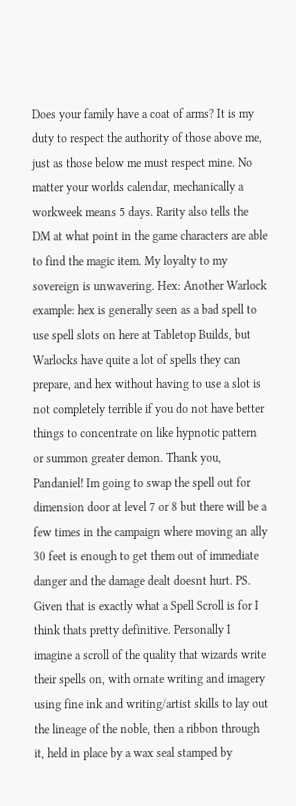Does your family have a coat of arms? It is my duty to respect the authority of those above me, just as those below me must respect mine. No matter your worlds calendar, mechanically a workweek means 5 days. Rarity also tells the DM at what point in the game characters are able to find the magic item. My loyalty to my sovereign is unwavering. Hex: Another Warlock example: hex is generally seen as a bad spell to use spell slots on here at Tabletop Builds, but Warlocks have quite a lot of spells they can prepare, and hex without having to use a slot is not completely terrible if you do not have better things to concentrate on like hypnotic pattern or summon greater demon. Thank you, Pandaniel! Im going to swap the spell out for dimension door at level 7 or 8 but there will be a few times in the campaign where moving an ally 30 feet is enough to get them out of immediate danger and the damage dealt doesnt hurt. PS. Given that is exactly what a Spell Scroll is for I think thats pretty definitive. Personally I imagine a scroll of the quality that wizards write their spells on, with ornate writing and imagery using fine ink and writing/artist skills to lay out the lineage of the noble, then a ribbon through it, held in place by a wax seal stamped by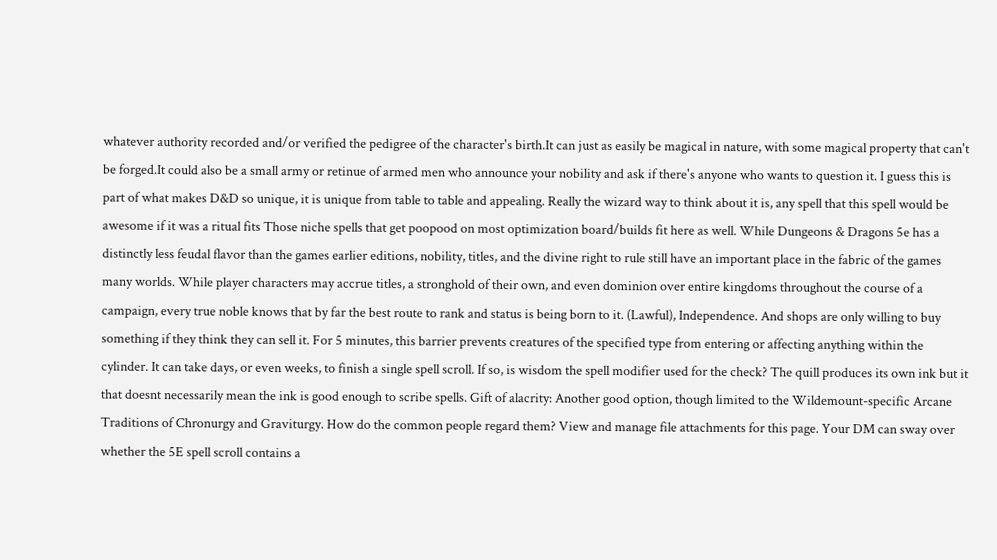whatever authority recorded and/or verified the pedigree of the character's birth.It can just as easily be magical in nature, with some magical property that can't be forged.It could also be a small army or retinue of armed men who announce your nobility and ask if there's anyone who wants to question it. I guess this is part of what makes D&D so unique, it is unique from table to table and appealing. Really the wizard way to think about it is, any spell that this spell would be awesome if it was a ritual fits Those niche spells that get poopood on most optimization board/builds fit here as well. While Dungeons & Dragons 5e has a distinctly less feudal flavor than the games earlier editions, nobility, titles, and the divine right to rule still have an important place in the fabric of the games many worlds. While player characters may accrue titles, a stronghold of their own, and even dominion over entire kingdoms throughout the course of a campaign, every true noble knows that by far the best route to rank and status is being born to it. (Lawful), Independence. And shops are only willing to buy something if they think they can sell it. For 5 minutes, this barrier prevents creatures of the specified type from entering or affecting anything within the cylinder. It can take days, or even weeks, to finish a single spell scroll. If so, is wisdom the spell modifier used for the check? The quill produces its own ink but it that doesnt necessarily mean the ink is good enough to scribe spells. Gift of alacrity: Another good option, though limited to the Wildemount-specific Arcane Traditions of Chronurgy and Graviturgy. How do the common people regard them? View and manage file attachments for this page. Your DM can sway over whether the 5E spell scroll contains a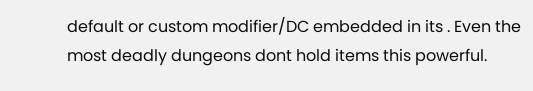default or custom modifier/DC embedded in its . Even the most deadly dungeons dont hold items this powerful.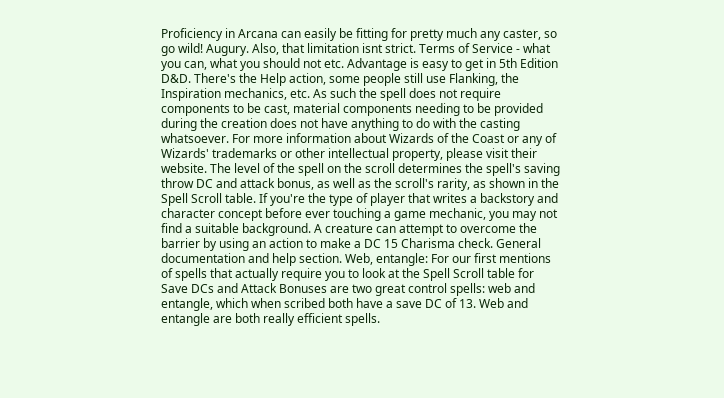Proficiency in Arcana can easily be fitting for pretty much any caster, so go wild! Augury. Also, that limitation isnt strict. Terms of Service - what you can, what you should not etc. Advantage is easy to get in 5th Edition D&D. There's the Help action, some people still use Flanking, the Inspiration mechanics, etc. As such the spell does not require components to be cast, material components needing to be provided during the creation does not have anything to do with the casting whatsoever. For more information about Wizards of the Coast or any of Wizards' trademarks or other intellectual property, please visit their website. The level of the spell on the scroll determines the spell's saving throw DC and attack bonus, as well as the scroll's rarity, as shown in the Spell Scroll table. If you're the type of player that writes a backstory and character concept before ever touching a game mechanic, you may not find a suitable background. A creature can attempt to overcome the barrier by using an action to make a DC 15 Charisma check. General documentation and help section. Web, entangle: For our first mentions of spells that actually require you to look at the Spell Scroll table for Save DCs and Attack Bonuses are two great control spells: web and entangle, which when scribed both have a save DC of 13. Web and entangle are both really efficient spells.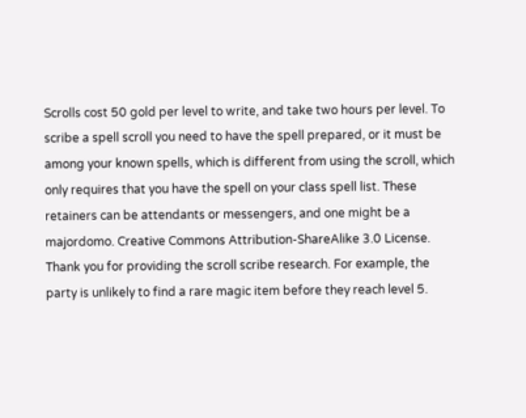Scrolls cost 50 gold per level to write, and take two hours per level. To scribe a spell scroll you need to have the spell prepared, or it must be among your known spells, which is different from using the scroll, which only requires that you have the spell on your class spell list. These retainers can be attendants or messengers, and one might be a majordomo. Creative Commons Attribution-ShareAlike 3.0 License. Thank you for providing the scroll scribe research. For example, the party is unlikely to find a rare magic item before they reach level 5.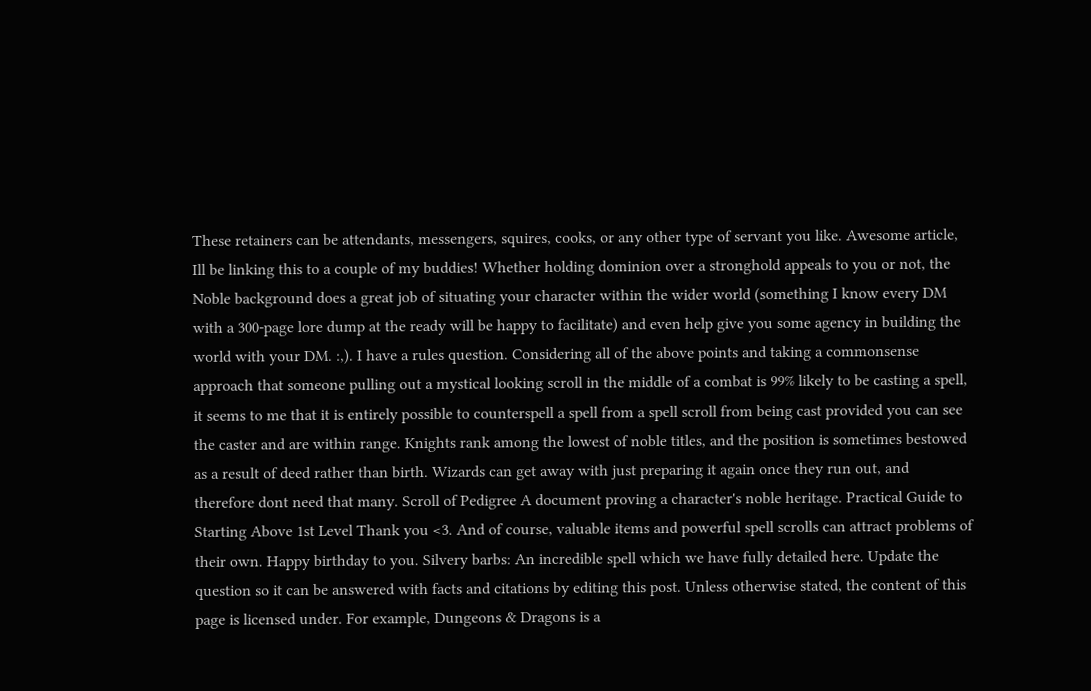These retainers can be attendants, messengers, squires, cooks, or any other type of servant you like. Awesome article, Ill be linking this to a couple of my buddies! Whether holding dominion over a stronghold appeals to you or not, the Noble background does a great job of situating your character within the wider world (something I know every DM with a 300-page lore dump at the ready will be happy to facilitate) and even help give you some agency in building the world with your DM. :,). I have a rules question. Considering all of the above points and taking a commonsense approach that someone pulling out a mystical looking scroll in the middle of a combat is 99% likely to be casting a spell, it seems to me that it is entirely possible to counterspell a spell from a spell scroll from being cast provided you can see the caster and are within range. Knights rank among the lowest of noble titles, and the position is sometimes bestowed as a result of deed rather than birth. Wizards can get away with just preparing it again once they run out, and therefore dont need that many. Scroll of Pedigree A document proving a character's noble heritage. Practical Guide to Starting Above 1st Level Thank you <3. And of course, valuable items and powerful spell scrolls can attract problems of their own. Happy birthday to you. Silvery barbs: An incredible spell which we have fully detailed here. Update the question so it can be answered with facts and citations by editing this post. Unless otherwise stated, the content of this page is licensed under. For example, Dungeons & Dragons is a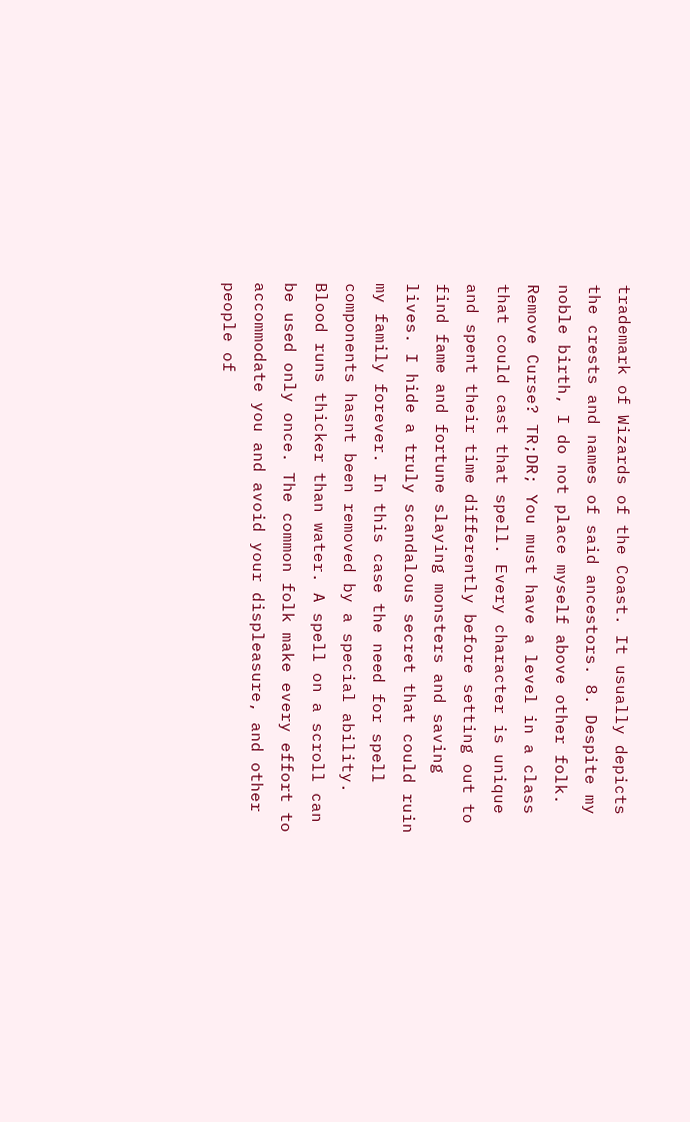trademark of Wizards of the Coast. It usually depicts the crests and names of said ancestors. 8. Despite my noble birth, I do not place myself above other folk. Remove Curse? TR;DR; You must have a level in a class that could cast that spell. Every character is unique and spent their time differently before setting out to find fame and fortune slaying monsters and saving lives. I hide a truly scandalous secret that could ruin my family forever. In this case the need for spell components hasnt been removed by a special ability. Blood runs thicker than water. A spell on a scroll can be used only once. The common folk make every effort to accommodate you and avoid your displeasure, and other people of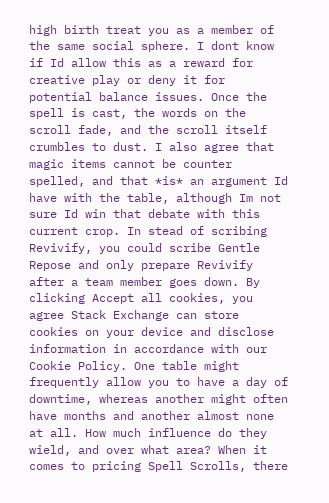high birth treat you as a member of the same social sphere. I dont know if Id allow this as a reward for creative play or deny it for potential balance issues. Once the spell is cast, the words on the scroll fade, and the scroll itself crumbles to dust. I also agree that magic items cannot be counter spelled, and that *is* an argument Id have with the table, although Im not sure Id win that debate with this current crop. In stead of scribing Revivify, you could scribe Gentle Repose and only prepare Revivify after a team member goes down. By clicking Accept all cookies, you agree Stack Exchange can store cookies on your device and disclose information in accordance with our Cookie Policy. One table might frequently allow you to have a day of downtime, whereas another might often have months and another almost none at all. How much influence do they wield, and over what area? When it comes to pricing Spell Scrolls, there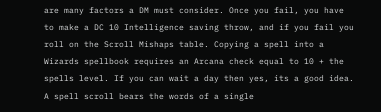are many factors a DM must consider. Once you fail, you have to make a DC 10 Intelligence saving throw, and if you fail you roll on the Scroll Mishaps table. Copying a spell into a Wizards spellbook requires an Arcana check equal to 10 + the spells level. If you can wait a day then yes, its a good idea. A spell scroll bears the words of a single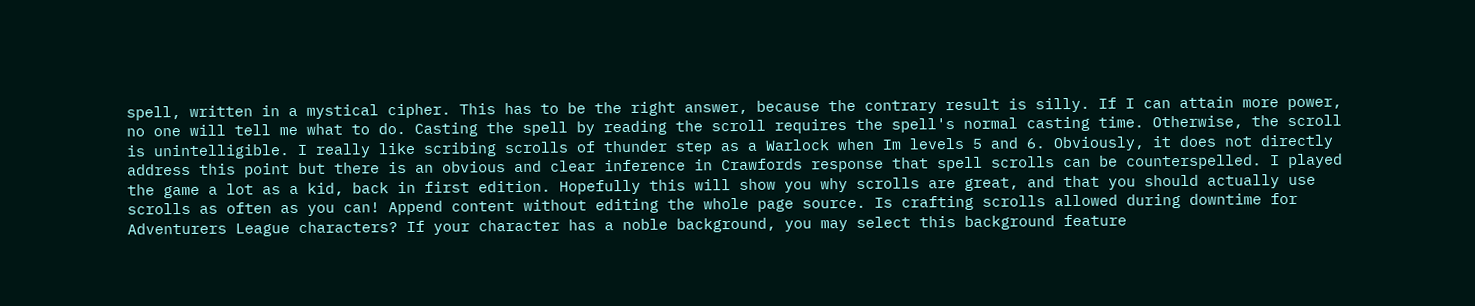spell, written in a mystical cipher. This has to be the right answer, because the contrary result is silly. If I can attain more power, no one will tell me what to do. Casting the spell by reading the scroll requires the spell's normal casting time. Otherwise, the scroll is unintelligible. I really like scribing scrolls of thunder step as a Warlock when Im levels 5 and 6. Obviously, it does not directly address this point but there is an obvious and clear inference in Crawfords response that spell scrolls can be counterspelled. I played the game a lot as a kid, back in first edition. Hopefully this will show you why scrolls are great, and that you should actually use scrolls as often as you can! Append content without editing the whole page source. Is crafting scrolls allowed during downtime for Adventurers League characters? If your character has a noble background, you may select this background feature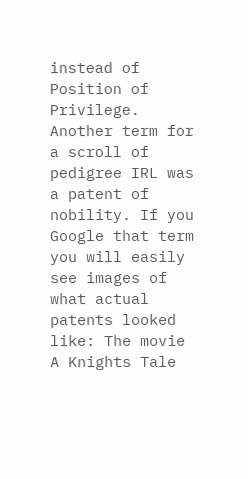instead of Position of Privilege. Another term for a scroll of pedigree IRL was a patent of nobility. If you Google that term you will easily see images of what actual patents looked like: The movie A Knights Tale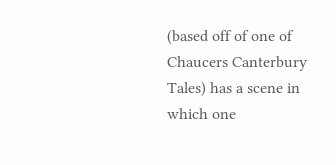(based off of one of Chaucers Canterbury Tales) has a scene in which one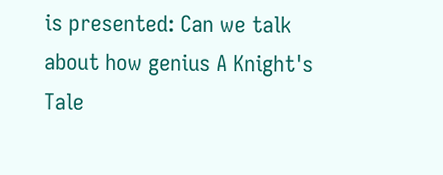is presented: Can we talk about how genius A Knight's Tale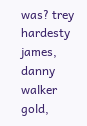was? trey hardesty james, danny walker gold,